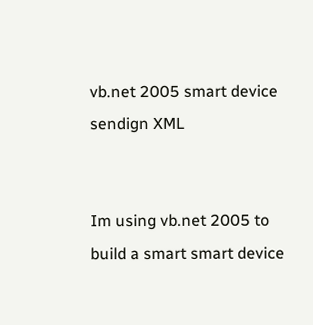vb.net 2005 smart device sendign XML


Im using vb.net 2005 to build a smart smart device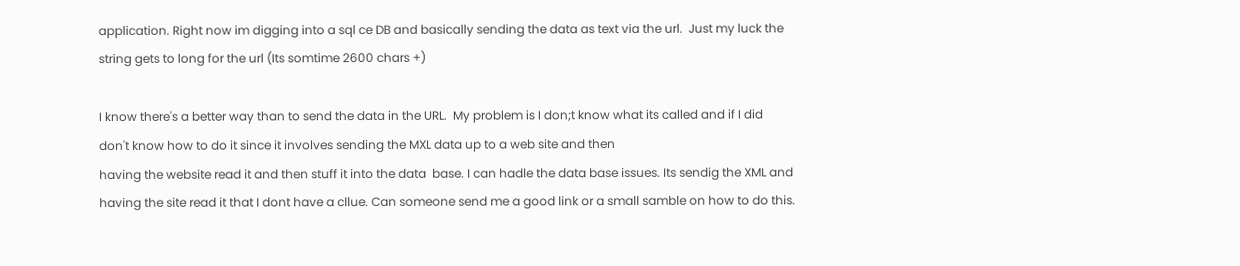application. Right now im digging into a sql ce DB and basically sending the data as text via the url.  Just my luck the string gets to long for the url (Its somtime 2600 chars +)

I know there's a better way than to send the data in the URL.  My problem is I don;t know what its called and if I did don't know how to do it since it involves sending the MXL data up to a web site and then
having the website read it and then stuff it into the data  base. I can hadle the data base issues. Its sendig the XML and having the site read it that I dont have a cllue. Can someone send me a good link or a small samble on how to do this.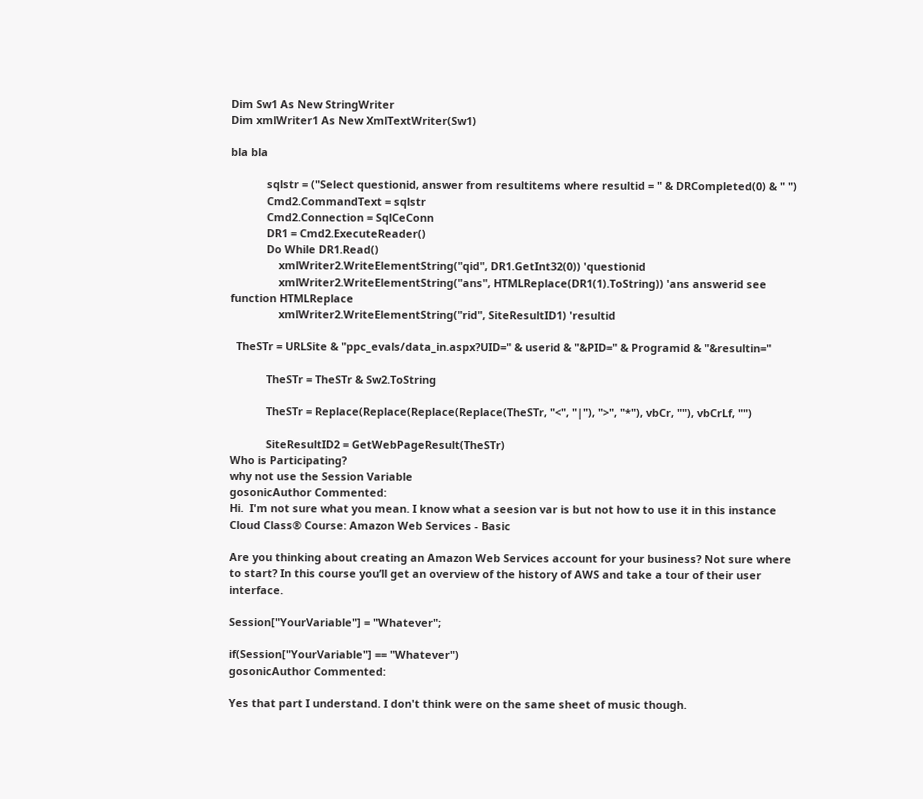Dim Sw1 As New StringWriter
Dim xmlWriter1 As New XmlTextWriter(Sw1)

bla bla

            sqlstr = ("Select questionid, answer from resultitems where resultid = " & DRCompleted(0) & " ")
            Cmd2.CommandText = sqlstr
            Cmd2.Connection = SqlCeConn
            DR1 = Cmd2.ExecuteReader()
            Do While DR1.Read()
                xmlWriter2.WriteElementString("qid", DR1.GetInt32(0)) 'questionid
                xmlWriter2.WriteElementString("ans", HTMLReplace(DR1(1).ToString)) 'ans answerid see function HTMLReplace
                xmlWriter2.WriteElementString("rid", SiteResultID1) 'resultid

  TheSTr = URLSite & "ppc_evals/data_in.aspx?UID=" & userid & "&PID=" & Programid & "&resultin="

            TheSTr = TheSTr & Sw2.ToString

            TheSTr = Replace(Replace(Replace(Replace(TheSTr, "<", "|"), ">", "*"), vbCr, ""), vbCrLf, "")

            SiteResultID2 = GetWebPageResult(TheSTr)
Who is Participating?
why not use the Session Variable
gosonicAuthor Commented:
Hi.  I'm not sure what you mean. I know what a seesion var is but not how to use it in this instance
Cloud Class® Course: Amazon Web Services - Basic

Are you thinking about creating an Amazon Web Services account for your business? Not sure where to start? In this course you’ll get an overview of the history of AWS and take a tour of their user interface.

Session["YourVariable"] = "Whatever";

if(Session["YourVariable"] == "Whatever")
gosonicAuthor Commented:

Yes that part I understand. I don't think were on the same sheet of music though.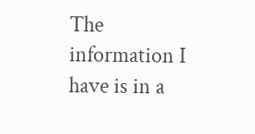The information I have is in a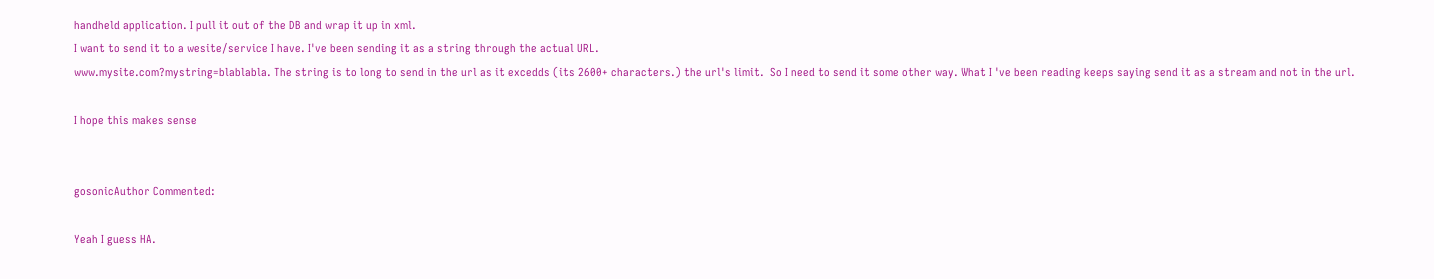handheld application. I pull it out of the DB and wrap it up in xml.
I want to send it to a wesite/service I have. I've been sending it as a string through the actual URL.
www.mysite.com?mystring=blablabla. The string is to long to send in the url as it excedds (its 2600+ characters.) the url's limit.  So I need to send it some other way. What I 've been reading keeps saying send it as a stream and not in the url.

I hope this makes sense


gosonicAuthor Commented:

Yeah I guess HA.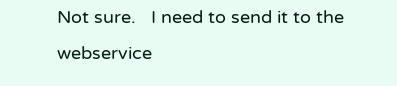Not sure.   I need to send it to the webservice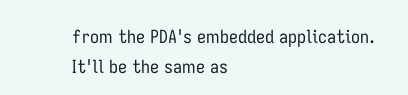from the PDA's embedded application.
It'll be the same as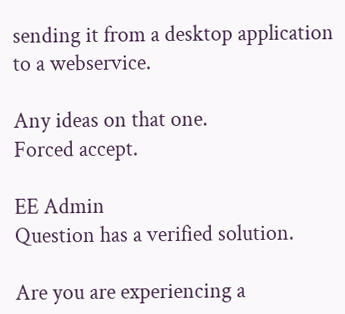sending it from a desktop application to a webservice.

Any ideas on that one.
Forced accept.

EE Admin
Question has a verified solution.

Are you are experiencing a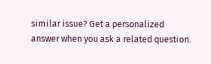similar issue? Get a personalized answer when you ask a related question.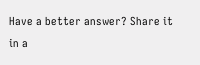Have a better answer? Share it in a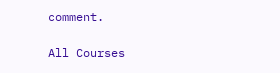comment.

All Courses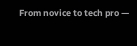From novice to tech pro —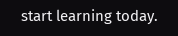start learning today.